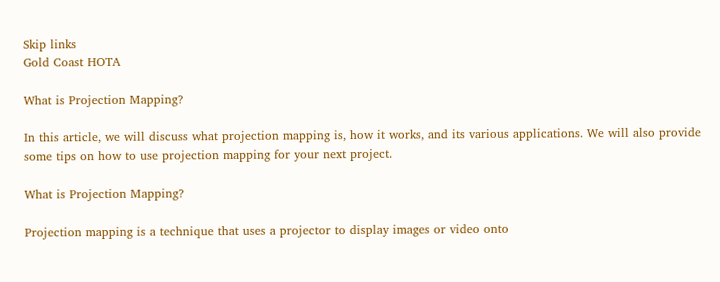Skip links
Gold Coast HOTA

What is Projection Mapping?

In this article, we will discuss what projection mapping is, how it works, and its various applications. We will also provide some tips on how to use projection mapping for your next project.

What is Projection Mapping?

Projection mapping is a technique that uses a projector to display images or video onto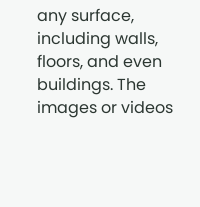any surface, including walls, floors, and even buildings. The images or videos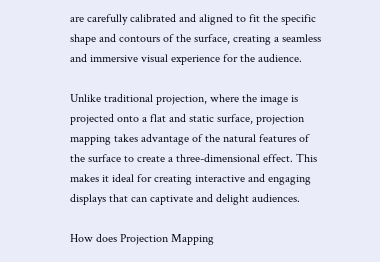are carefully calibrated and aligned to fit the specific shape and contours of the surface, creating a seamless and immersive visual experience for the audience.

Unlike traditional projection, where the image is projected onto a flat and static surface, projection mapping takes advantage of the natural features of the surface to create a three-dimensional effect. This makes it ideal for creating interactive and engaging displays that can captivate and delight audiences.

How does Projection Mapping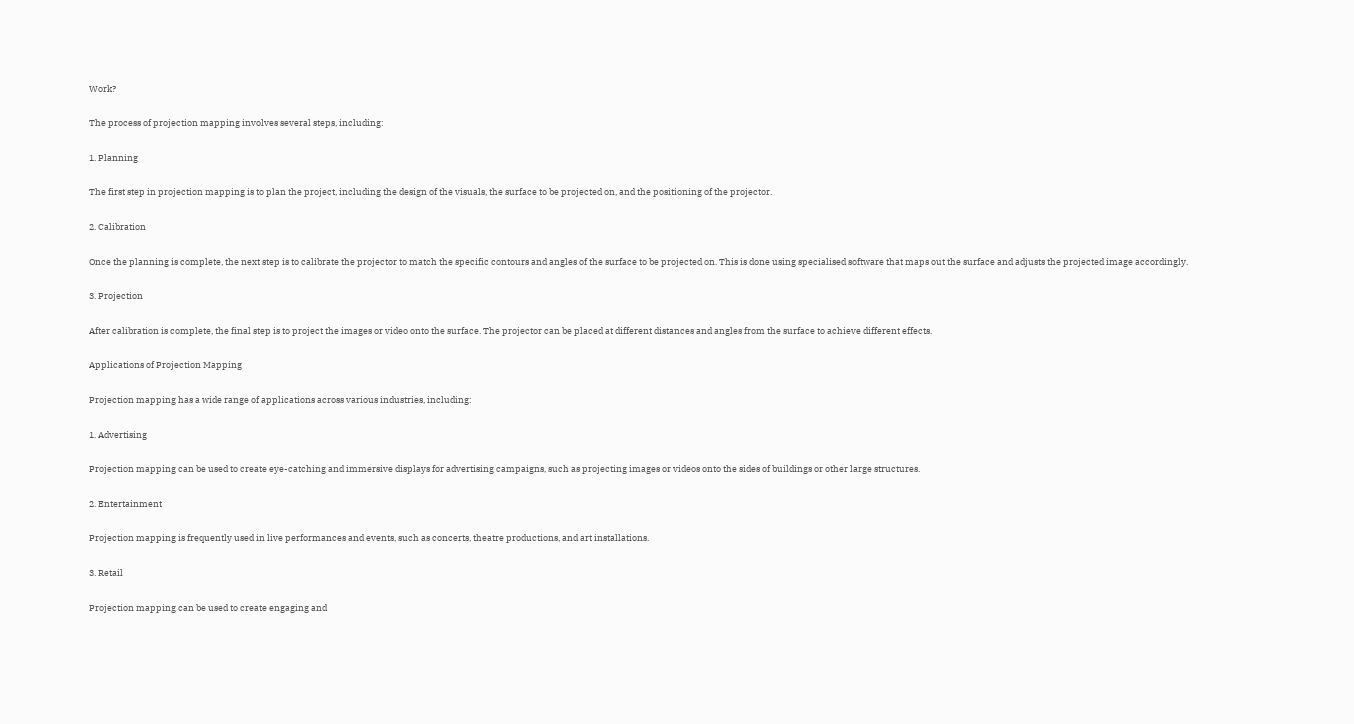Work?

The process of projection mapping involves several steps, including:

1. Planning

The first step in projection mapping is to plan the project, including the design of the visuals, the surface to be projected on, and the positioning of the projector.

2. Calibration

Once the planning is complete, the next step is to calibrate the projector to match the specific contours and angles of the surface to be projected on. This is done using specialised software that maps out the surface and adjusts the projected image accordingly.

3. Projection

After calibration is complete, the final step is to project the images or video onto the surface. The projector can be placed at different distances and angles from the surface to achieve different effects.

Applications of Projection Mapping

Projection mapping has a wide range of applications across various industries, including:

1. Advertising

Projection mapping can be used to create eye-catching and immersive displays for advertising campaigns, such as projecting images or videos onto the sides of buildings or other large structures.

2. Entertainment

Projection mapping is frequently used in live performances and events, such as concerts, theatre productions, and art installations.

3. Retail

Projection mapping can be used to create engaging and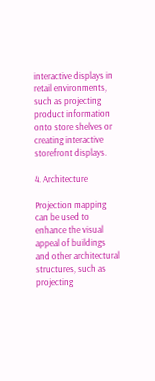interactive displays in retail environments, such as projecting product information onto store shelves or creating interactive storefront displays.

4. Architecture

Projection mapping can be used to enhance the visual appeal of buildings and other architectural structures, such as projecting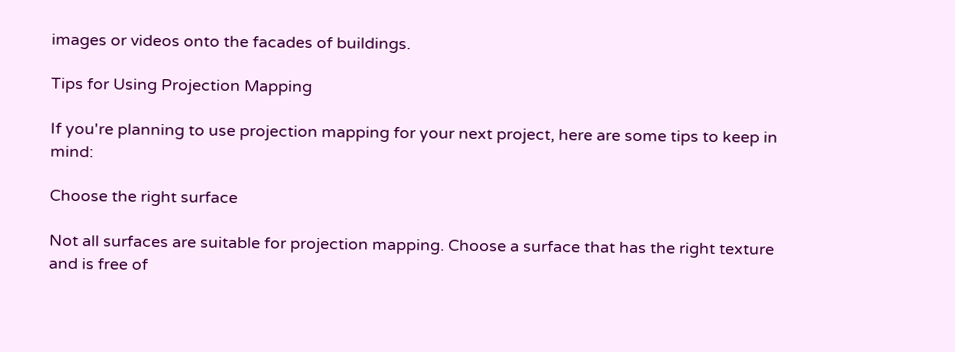images or videos onto the facades of buildings.

Tips for Using Projection Mapping

If you're planning to use projection mapping for your next project, here are some tips to keep in mind:

Choose the right surface

Not all surfaces are suitable for projection mapping. Choose a surface that has the right texture and is free of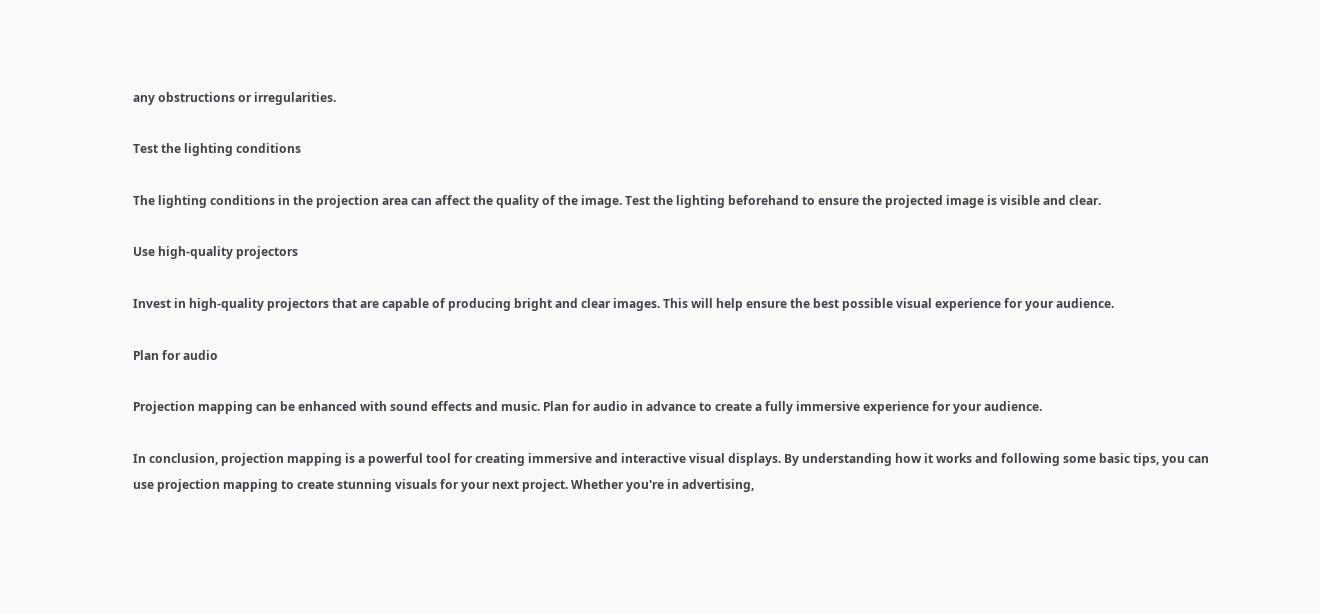any obstructions or irregularities.

Test the lighting conditions

The lighting conditions in the projection area can affect the quality of the image. Test the lighting beforehand to ensure the projected image is visible and clear.

Use high-quality projectors

Invest in high-quality projectors that are capable of producing bright and clear images. This will help ensure the best possible visual experience for your audience.

Plan for audio

Projection mapping can be enhanced with sound effects and music. Plan for audio in advance to create a fully immersive experience for your audience.

In conclusion, projection mapping is a powerful tool for creating immersive and interactive visual displays. By understanding how it works and following some basic tips, you can use projection mapping to create stunning visuals for your next project. Whether you're in advertising,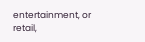entertainment, or retail,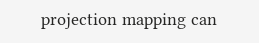projection mapping can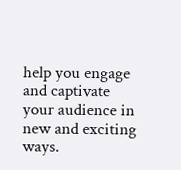help you engage and captivate your audience in new and exciting ways.